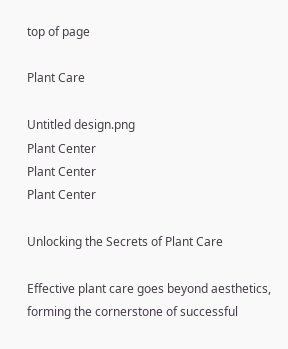top of page

Plant Care

Untitled design.png
Plant Center
Plant Center
Plant Center

Unlocking the Secrets of Plant Care

Effective plant care goes beyond aesthetics, forming the cornerstone of successful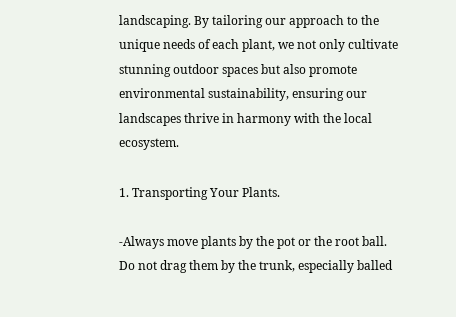landscaping. By tailoring our approach to the unique needs of each plant, we not only cultivate stunning outdoor spaces but also promote environmental sustainability, ensuring our landscapes thrive in harmony with the local ecosystem.

1. Transporting Your Plants.

-Always move plants by the pot or the root ball. Do not drag them by the trunk, especially balled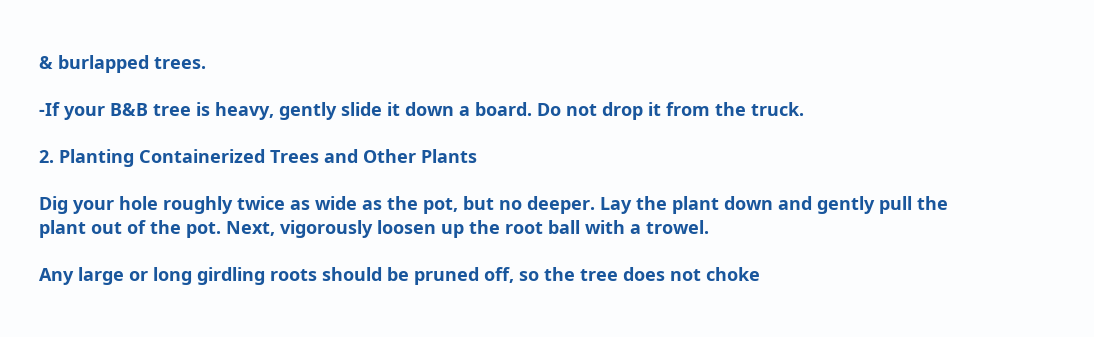& burlapped trees.

-If your B&B tree is heavy, gently slide it down a board. Do not drop it from the truck.

2. Planting Containerized Trees and Other Plants

Dig your hole roughly twice as wide as the pot, but no deeper. Lay the plant down and gently pull the plant out of the pot. Next, vigorously loosen up the root ball with a trowel.

Any large or long girdling roots should be pruned off, so the tree does not choke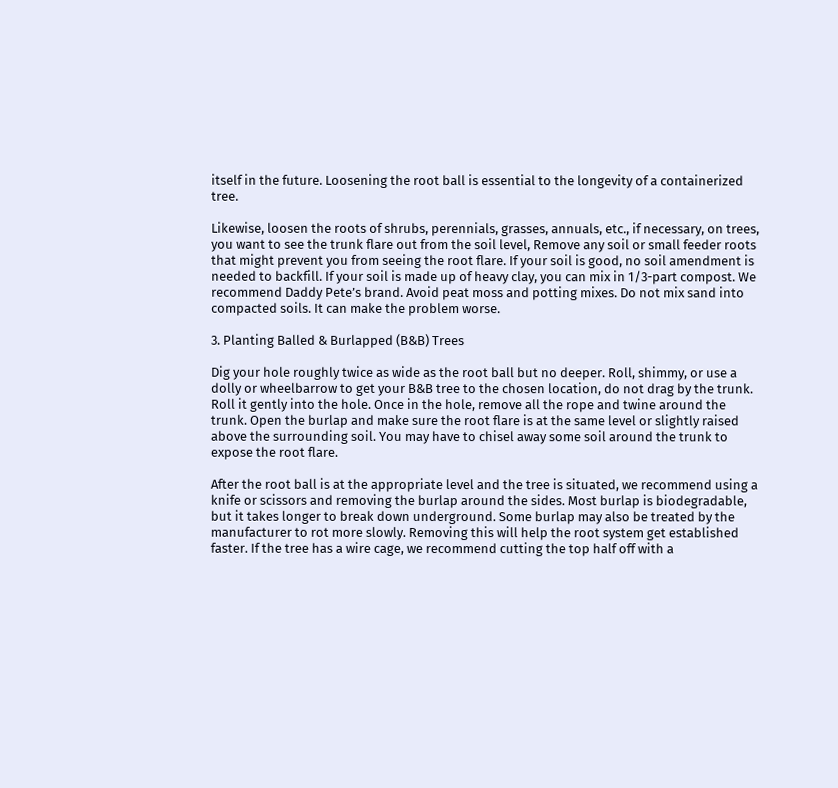itself in the future. Loosening the root ball is essential to the longevity of a containerized tree.

Likewise, loosen the roots of shrubs, perennials, grasses, annuals, etc., if necessary, on trees, you want to see the trunk flare out from the soil level, Remove any soil or small feeder roots that might prevent you from seeing the root flare. If your soil is good, no soil amendment is needed to backfill. If your soil is made up of heavy clay, you can mix in 1/3-part compost. We recommend Daddy Pete’s brand. Avoid peat moss and potting mixes. Do not mix sand into compacted soils. It can make the problem worse.

3. Planting Balled & Burlapped (B&B) Trees

Dig your hole roughly twice as wide as the root ball but no deeper. Roll, shimmy, or use a dolly or wheelbarrow to get your B&B tree to the chosen location, do not drag by the trunk. Roll it gently into the hole. Once in the hole, remove all the rope and twine around the trunk. Open the burlap and make sure the root flare is at the same level or slightly raised above the surrounding soil. You may have to chisel away some soil around the trunk to expose the root flare.

After the root ball is at the appropriate level and the tree is situated, we recommend using a knife or scissors and removing the burlap around the sides. Most burlap is biodegradable, but it takes longer to break down underground. Some burlap may also be treated by the manufacturer to rot more slowly. Removing this will help the root system get established faster. If the tree has a wire cage, we recommend cutting the top half off with a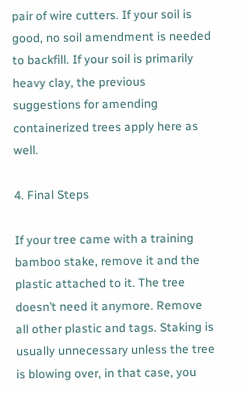pair of wire cutters. If your soil is good, no soil amendment is needed to backfill. If your soil is primarily heavy clay, the previous suggestions for amending containerized trees apply here as well.

4. Final Steps

If your tree came with a training bamboo stake, remove it and the plastic attached to it. The tree doesn’t need it anymore. Remove all other plastic and tags. Staking is usually unnecessary unless the tree is blowing over, in that case, you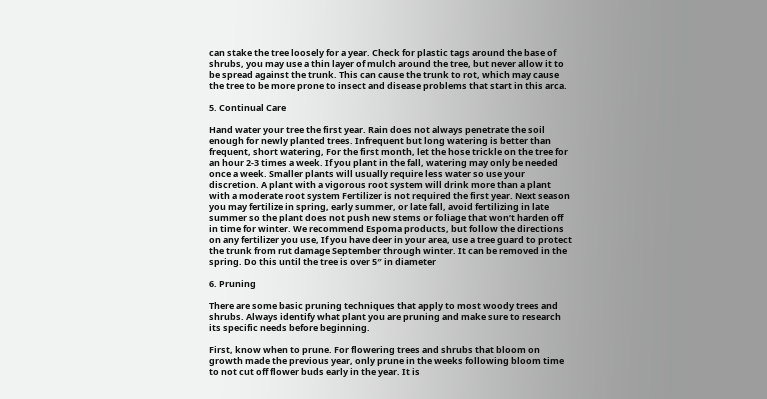can stake the tree loosely for a year. Check for plastic tags around the base of shrubs, you may use a thin layer of mulch around the tree, but never allow it to be spread against the trunk. This can cause the trunk to rot, which may cause the tree to be more prone to insect and disease problems that start in this arca.

5. Continual Care

Hand water your tree the first year. Rain does not always penetrate the soil enough for newly planted trees. Infrequent but long watering is better than frequent, short watering, For the first month, let the hose trickle on the tree for an hour 2-3 times a week. If you plant in the fall, watering may only be needed once a week. Smaller plants will usually require less water so use your discretion. A plant with a vigorous root system will drink more than a plant with a moderate root system Fertilizer is not required the first year. Next season you may fertilize in spring, early summer, or late fall, avoid fertilizing in late summer so the plant does not push new stems or foliage that won’t harden off in time for winter. We recommend Espoma products, but follow the directions on any fertilizer you use, If you have deer in your area, use a tree guard to protect the trunk from rut damage September through winter. It can be removed in the spring. Do this until the tree is over 5″ in diameter

6. Pruning

There are some basic pruning techniques that apply to most woody trees and shrubs. Always identify what plant you are pruning and make sure to research its specific needs before beginning.

First, know when to prune. For flowering trees and shrubs that bloom on growth made the previous year, only prune in the weeks following bloom time to not cut off flower buds early in the year. It is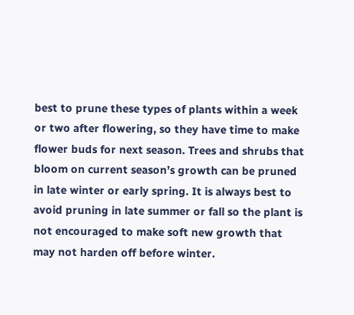best to prune these types of plants within a week or two after flowering, so they have time to make flower buds for next season. Trees and shrubs that bloom on current season’s growth can be pruned in late winter or early spring. It is always best to avoid pruning in late summer or fall so the plant is not encouraged to make soft new growth that may not harden off before winter.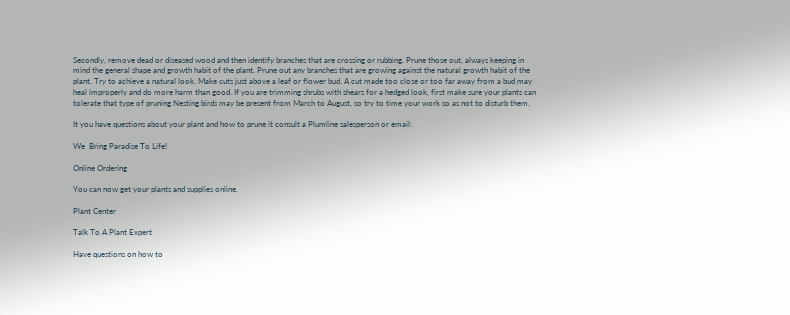Secondly, remove dead or diseased wood and then identify branches that are crossing or rubbing. Prune those out, always keeping in mind the general shape and growth habit of the plant. Prune out any branches that are growing against the natural growth habit of the plant. Try to achieve a natural look. Make cuts just above a leaf or flower bud. A cut made too close or too far away from a bud may heal improperly and do more harm than good. If you are trimming shrubs with shears for a hedged look, first make sure your plants can tolerate that type of pruning Nesting birds may be present from March to August, so try to time your work so as not to disturb them.

It you have questions about your plant and how to prune it consult a Plumline salesperson or email:

We  Bring Paradise To Life!

Online Ordering

You can now get your plants and supplies online.

Plant Center

Talk To A Plant Expert

Have questions on how to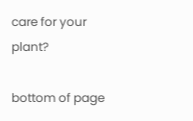care for your plant?

bottom of page